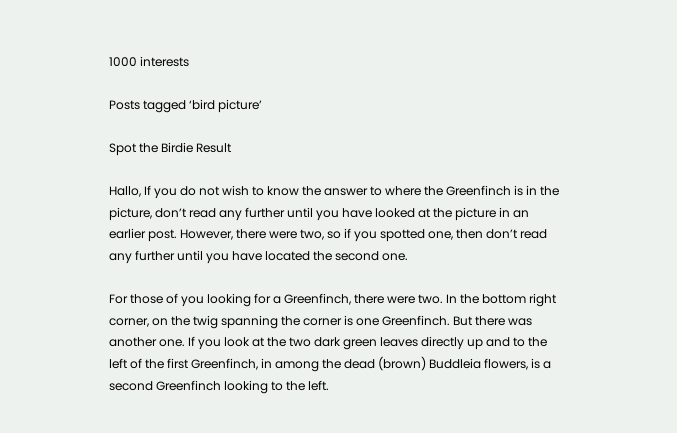1000 interests

Posts tagged ‘bird picture’

Spot the Birdie Result

Hallo, If you do not wish to know the answer to where the Greenfinch is in the picture, don’t read any further until you have looked at the picture in an earlier post. However, there were two, so if you spotted one, then don’t read any further until you have located the second one.

For those of you looking for a Greenfinch, there were two. In the bottom right corner, on the twig spanning the corner is one Greenfinch. But there was another one. If you look at the two dark green leaves directly up and to the left of the first Greenfinch, in among the dead (brown) Buddleia flowers, is a second Greenfinch looking to the left.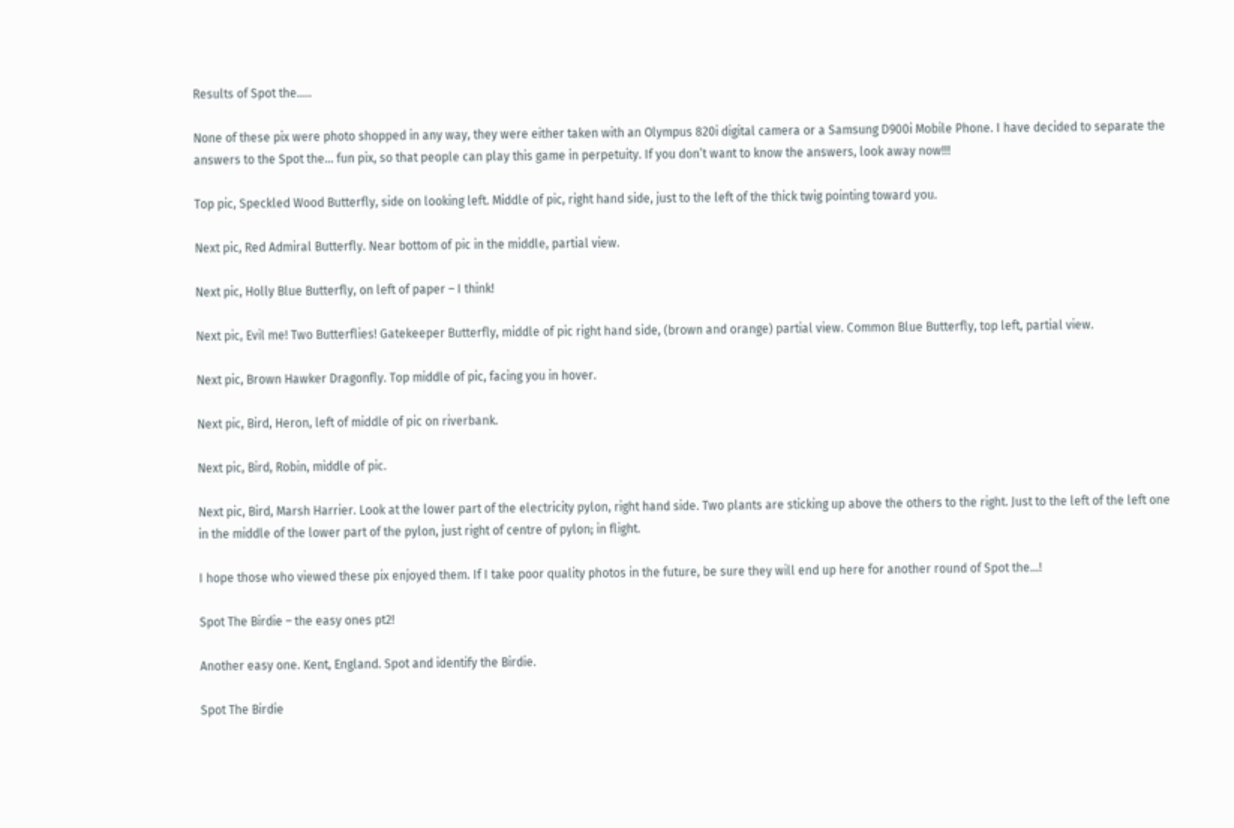Results of Spot the…..

None of these pix were photo shopped in any way, they were either taken with an Olympus 820i digital camera or a Samsung D900i Mobile Phone. I have decided to separate the answers to the Spot the… fun pix, so that people can play this game in perpetuity. If you don’t want to know the answers, look away now!!!

Top pic, Speckled Wood Butterfly, side on looking left. Middle of pic, right hand side, just to the left of the thick twig pointing toward you.

Next pic, Red Admiral Butterfly. Near bottom of pic in the middle, partial view.

Next pic, Holly Blue Butterfly, on left of paper – I think!

Next pic, Evil me! Two Butterflies! Gatekeeper Butterfly, middle of pic right hand side, (brown and orange) partial view. Common Blue Butterfly, top left, partial view.

Next pic, Brown Hawker Dragonfly. Top middle of pic, facing you in hover.

Next pic, Bird, Heron, left of middle of pic on riverbank.

Next pic, Bird, Robin, middle of pic.

Next pic, Bird, Marsh Harrier. Look at the lower part of the electricity pylon, right hand side. Two plants are sticking up above the others to the right. Just to the left of the left one in the middle of the lower part of the pylon, just right of centre of pylon; in flight.

I hope those who viewed these pix enjoyed them. If I take poor quality photos in the future, be sure they will end up here for another round of Spot the…!

Spot The Birdie – the easy ones pt2!

Another easy one. Kent, England. Spot and identify the Birdie.

Spot The Birdie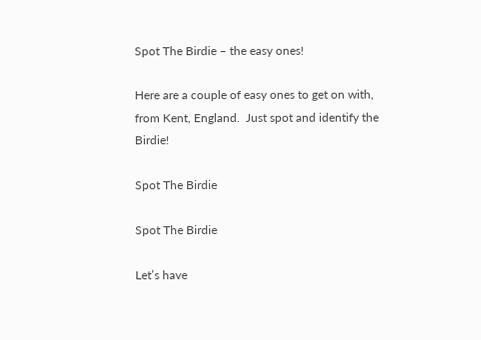Spot The Birdie – the easy ones!

Here are a couple of easy ones to get on with, from Kent, England.  Just spot and identify the Birdie!

Spot The Birdie

Spot The Birdie

Let’s have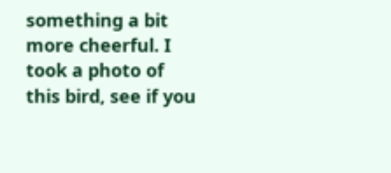something a bit more cheerful. I took a photo of this bird, see if you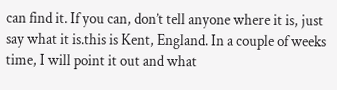can find it. If you can, don’t tell anyone where it is, just say what it is.this is Kent, England. In a couple of weeks time, I will point it out and what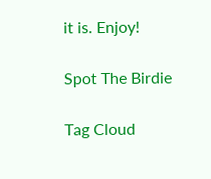it is. Enjoy!

Spot The Birdie

Tag Cloud